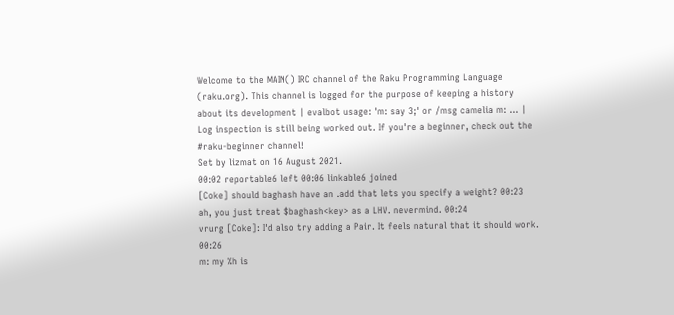Welcome to the MAIN() IRC channel of the Raku Programming Language (raku.org). This channel is logged for the purpose of keeping a history about its development | evalbot usage: 'm: say 3;' or /msg camelia m: ... | Log inspection is still being worked out. If you're a beginner, check out the #raku-beginner channel!
Set by lizmat on 16 August 2021.
00:02 reportable6 left 00:06 linkable6 joined
[Coke] should baghash have an .add that lets you specify a weight? 00:23
ah, you just treat $baghash<key> as a LHV. nevermind. 00:24
vrurg [Coke]: I'd also try adding a Pair. It feels natural that it should work. 00:26
m: my %h is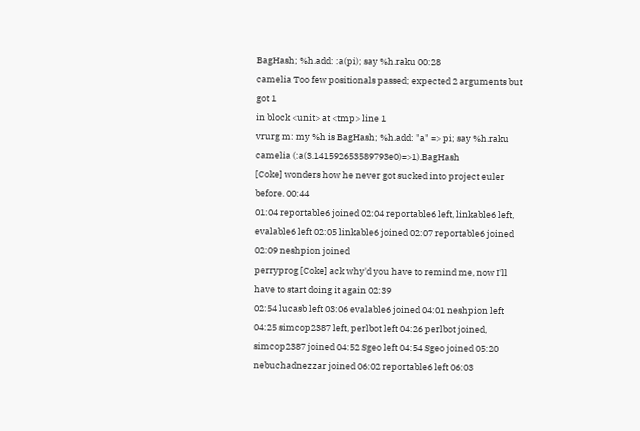BagHash; %h.add: :a(pi); say %h.raku 00:28
camelia Too few positionals passed; expected 2 arguments but got 1
in block <unit> at <tmp> line 1
vrurg m: my %h is BagHash; %h.add: "a" => pi; say %h.raku
camelia (:a(3.141592653589793e0)=>1).BagHash
[Coke] wonders how he never got sucked into project euler before. 00:44
01:04 reportable6 joined 02:04 reportable6 left, linkable6 left, evalable6 left 02:05 linkable6 joined 02:07 reportable6 joined 02:09 neshpion joined
perryprog [Coke] ack why'd you have to remind me, now I'll have to start doing it again 02:39
02:54 lucasb left 03:06 evalable6 joined 04:01 neshpion left 04:25 simcop2387 left, perlbot left 04:26 perlbot joined, simcop2387 joined 04:52 Sgeo left 04:54 Sgeo joined 05:20 nebuchadnezzar joined 06:02 reportable6 left 06:03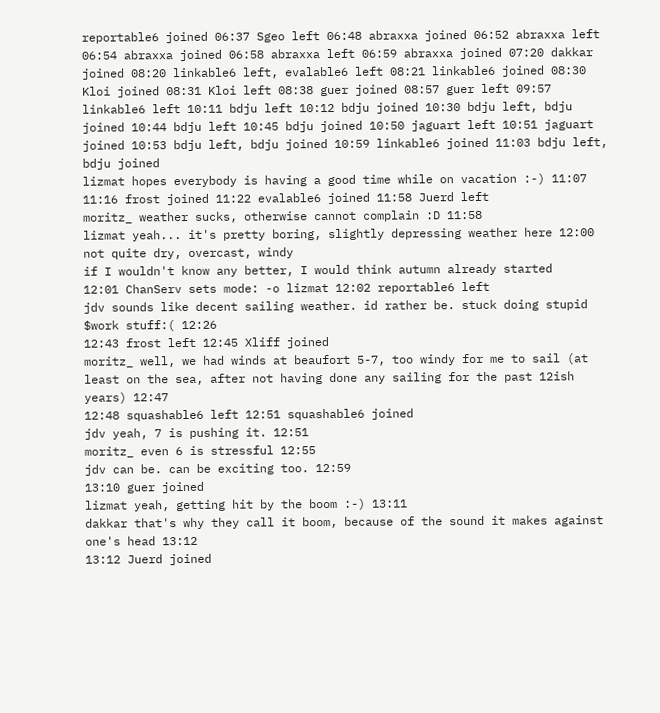reportable6 joined 06:37 Sgeo left 06:48 abraxxa joined 06:52 abraxxa left 06:54 abraxxa joined 06:58 abraxxa left 06:59 abraxxa joined 07:20 dakkar joined 08:20 linkable6 left, evalable6 left 08:21 linkable6 joined 08:30 Kloi joined 08:31 Kloi left 08:38 guer joined 08:57 guer left 09:57 linkable6 left 10:11 bdju left 10:12 bdju joined 10:30 bdju left, bdju joined 10:44 bdju left 10:45 bdju joined 10:50 jaguart left 10:51 jaguart joined 10:53 bdju left, bdju joined 10:59 linkable6 joined 11:03 bdju left, bdju joined
lizmat hopes everybody is having a good time while on vacation :-) 11:07
11:16 frost joined 11:22 evalable6 joined 11:58 Juerd left
moritz_ weather sucks, otherwise cannot complain :D 11:58
lizmat yeah... it's pretty boring, slightly depressing weather here 12:00
not quite dry, overcast, windy
if I wouldn't know any better, I would think autumn already started
12:01 ChanServ sets mode: -o lizmat 12:02 reportable6 left
jdv sounds like decent sailing weather. id rather be. stuck doing stupid $work stuff:( 12:26
12:43 frost left 12:45 Xliff joined
moritz_ well, we had winds at beaufort 5-7, too windy for me to sail (at least on the sea, after not having done any sailing for the past 12ish years) 12:47
12:48 squashable6 left 12:51 squashable6 joined
jdv yeah, 7 is pushing it. 12:51
moritz_ even 6 is stressful 12:55
jdv can be. can be exciting too. 12:59
13:10 guer joined
lizmat yeah, getting hit by the boom :-) 13:11
dakkar that's why they call it boom, because of the sound it makes against one's head 13:12
13:12 Juerd joined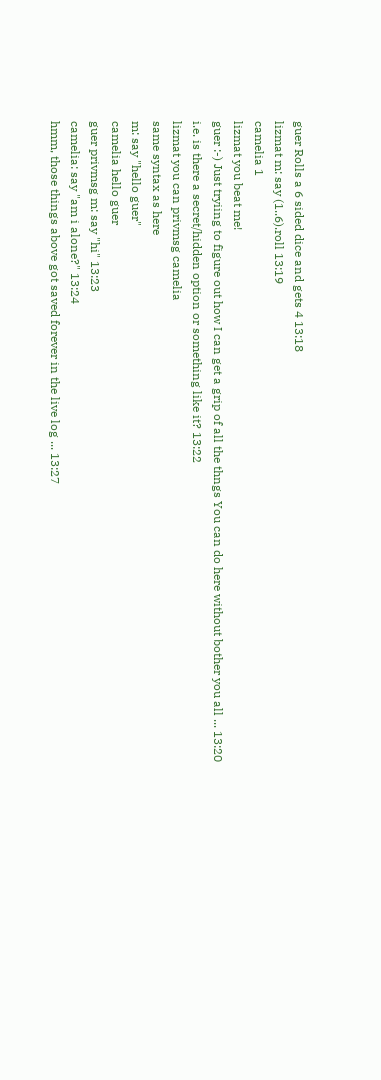guer Rolls a 6 sided dice and gets 4 13:18
lizmat m: say (1..6).roll 13:19
camelia 1
lizmat you beat me!
guer :-) Just tryiing to figure out how I can get a grip of all the thngs You can do here without bother you all ... 13:20
i.e. is there a secret/hidden option or something like it? 13:22
lizmat you can privmsg camelia
same syntax as here
m: say "hello guer"
camelia hello guer
guer privmsg m: say "hi" 13:23
camelia: say "am i alone?" 13:24
hmm, those things above got saved forever in the live log ... 13:27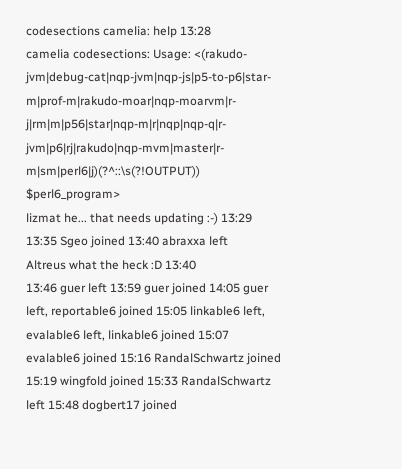codesections camelia: help 13:28
camelia codesections: Usage: <(rakudo-jvm|debug-cat|nqp-jvm|nqp-js|p5-to-p6|star-m|prof-m|rakudo-moar|nqp-moarvm|r-j|rm|m|p56|star|nqp-m|r|nqp|nqp-q|r-jvm|p6|rj|rakudo|nqp-mvm|master|r-m|sm|perl6|j)(?^::\s(?!OUTPUT)) $perl6_program>
lizmat he... that needs updating :-) 13:29
13:35 Sgeo joined 13:40 abraxxa left
Altreus what the heck :D 13:40
13:46 guer left 13:59 guer joined 14:05 guer left, reportable6 joined 15:05 linkable6 left, evalable6 left, linkable6 joined 15:07 evalable6 joined 15:16 RandalSchwartz joined 15:19 wingfold joined 15:33 RandalSchwartz left 15:48 dogbert17 joined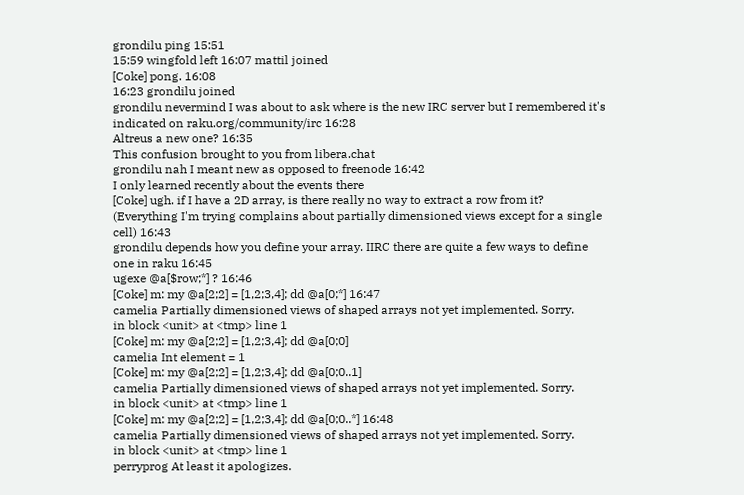grondilu ping 15:51
15:59 wingfold left 16:07 mattil joined
[Coke] pong. 16:08
16:23 grondilu joined
grondilu nevermind I was about to ask where is the new IRC server but I remembered it's indicated on raku.org/community/irc 16:28
Altreus a new one? 16:35
This confusion brought to you from libera.chat
grondilu nah I meant new as opposed to freenode 16:42
I only learned recently about the events there
[Coke] ugh. if I have a 2D array, is there really no way to extract a row from it? (Everything I'm trying complains about partially dimensioned views except for a single cell) 16:43
grondilu depends how you define your array. IIRC there are quite a few ways to define one in raku 16:45
ugexe @a[$row;*] ? 16:46
[Coke] m: my @a[2;2] = [1,2;3,4]; dd @a[0;*] 16:47
camelia Partially dimensioned views of shaped arrays not yet implemented. Sorry.
in block <unit> at <tmp> line 1
[Coke] m: my @a[2;2] = [1,2;3,4]; dd @a[0;0]
camelia Int element = 1
[Coke] m: my @a[2;2] = [1,2;3,4]; dd @a[0;0..1]
camelia Partially dimensioned views of shaped arrays not yet implemented. Sorry.
in block <unit> at <tmp> line 1
[Coke] m: my @a[2;2] = [1,2;3,4]; dd @a[0;0..*] 16:48
camelia Partially dimensioned views of shaped arrays not yet implemented. Sorry.
in block <unit> at <tmp> line 1
perryprog At least it apologizes.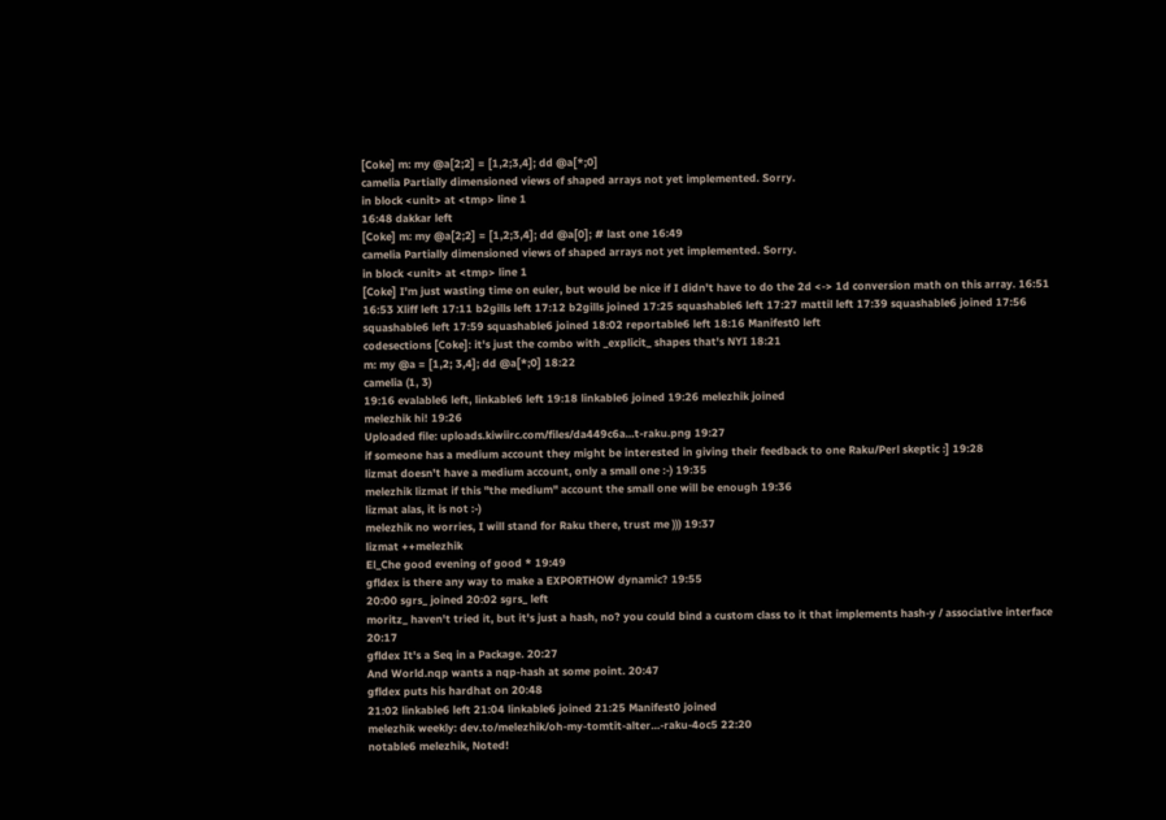[Coke] m: my @a[2;2] = [1,2;3,4]; dd @a[*;0]
camelia Partially dimensioned views of shaped arrays not yet implemented. Sorry.
in block <unit> at <tmp> line 1
16:48 dakkar left
[Coke] m: my @a[2;2] = [1,2;3,4]; dd @a[0]; # last one 16:49
camelia Partially dimensioned views of shaped arrays not yet implemented. Sorry.
in block <unit> at <tmp> line 1
[Coke] I'm just wasting time on euler, but would be nice if I didn't have to do the 2d <-> 1d conversion math on this array. 16:51
16:53 Xliff left 17:11 b2gills left 17:12 b2gills joined 17:25 squashable6 left 17:27 mattil left 17:39 squashable6 joined 17:56 squashable6 left 17:59 squashable6 joined 18:02 reportable6 left 18:16 Manifest0 left
codesections [Coke]: it's just the combo with _explicit_ shapes that's NYI 18:21
m: my @a = [1,2; 3,4]; dd @a[*;0] 18:22
camelia (1, 3)
19:16 evalable6 left, linkable6 left 19:18 linkable6 joined 19:26 melezhik joined
melezhik hi! 19:26
Uploaded file: uploads.kiwiirc.com/files/da449c6a...t-raku.png 19:27
if someone has a medium account they might be interested in giving their feedback to one Raku/Perl skeptic :] 19:28
lizmat doesn't have a medium account, only a small one :-) 19:35
melezhik lizmat if this "the medium" account the small one will be enough 19:36
lizmat alas, it is not :-)
melezhik no worries, I will stand for Raku there, trust me ))) 19:37
lizmat ++melezhik
El_Che good evening of good * 19:49
gfldex is there any way to make a EXPORTHOW dynamic? 19:55
20:00 sgrs_ joined 20:02 sgrs_ left
moritz_ haven't tried it, but it's just a hash, no? you could bind a custom class to it that implements hash-y / associative interface 20:17
gfldex It's a Seq in a Package. 20:27
And World.nqp wants a nqp-hash at some point. 20:47
gfldex puts his hardhat on 20:48
21:02 linkable6 left 21:04 linkable6 joined 21:25 Manifest0 joined
melezhik weekly: dev.to/melezhik/oh-my-tomtit-alter...-raku-4oc5 22:20
notable6 melezhik, Noted!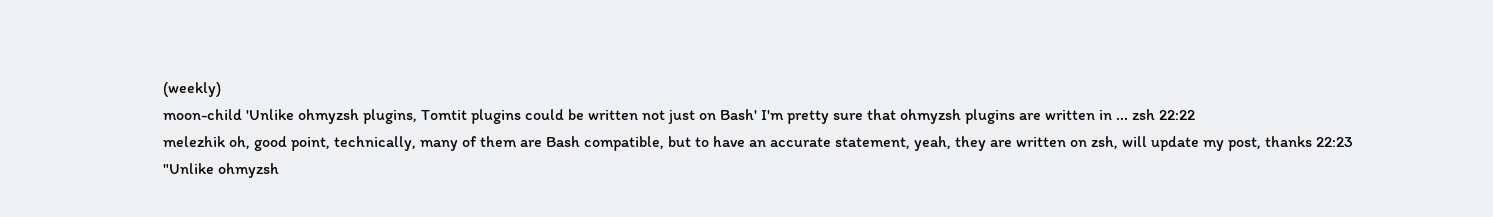(weekly)
moon-child 'Unlike ohmyzsh plugins, Tomtit plugins could be written not just on Bash' I'm pretty sure that ohmyzsh plugins are written in ... zsh 22:22
melezhik oh, good point, technically, many of them are Bash compatible, but to have an accurate statement, yeah, they are written on zsh, will update my post, thanks 22:23
"Unlike ohmyzsh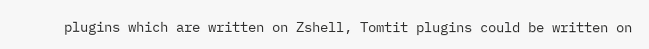plugins which are written on Zshell, Tomtit plugins could be written on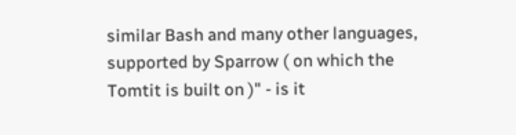similar Bash and many other languages, supported by Sparrow ( on which the Tomtit is built on )" - is it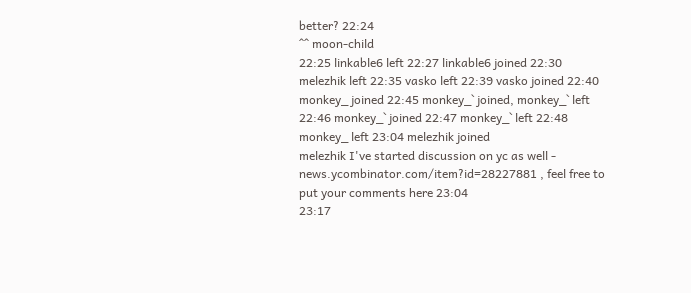better? 22:24
^^ moon-child
22:25 linkable6 left 22:27 linkable6 joined 22:30 melezhik left 22:35 vasko left 22:39 vasko joined 22:40 monkey_ joined 22:45 monkey_` joined, monkey_` left 22:46 monkey_` joined 22:47 monkey_` left 22:48 monkey_ left 23:04 melezhik joined
melezhik I've started discussion on yc as well - news.ycombinator.com/item?id=28227881 , feel free to put your comments here 23:04
23:17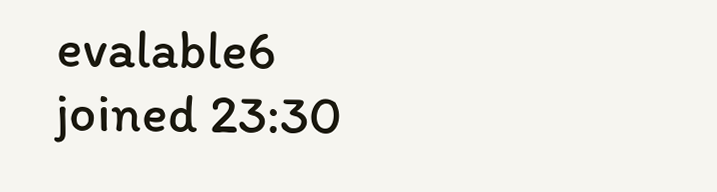evalable6 joined 23:30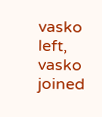vasko left, vasko joined